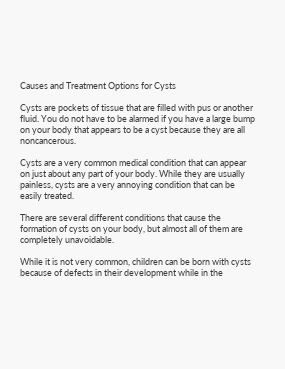Causes and Treatment Options for Cysts

Cysts are pockets of tissue that are filled with pus or another fluid. You do not have to be alarmed if you have a large bump on your body that appears to be a cyst because they are all noncancerous.

Cysts are a very common medical condition that can appear on just about any part of your body. While they are usually painless, cysts are a very annoying condition that can be easily treated.

There are several different conditions that cause the formation of cysts on your body, but almost all of them are completely unavoidable.

While it is not very common, children can be born with cysts because of defects in their development while in the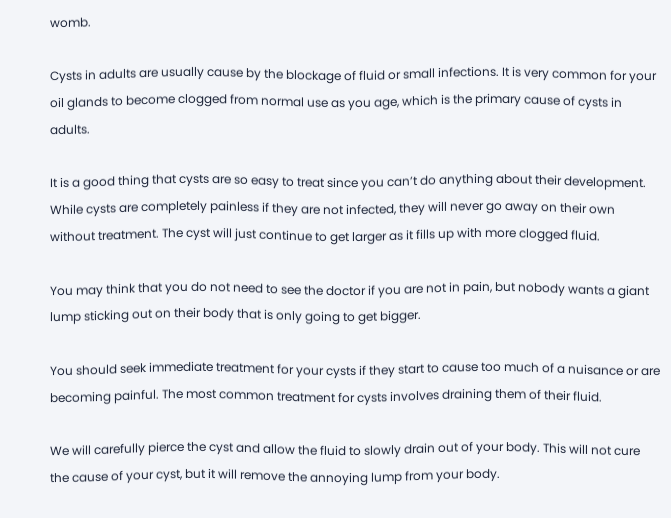womb.

Cysts in adults are usually cause by the blockage of fluid or small infections. It is very common for your oil glands to become clogged from normal use as you age, which is the primary cause of cysts in adults.

It is a good thing that cysts are so easy to treat since you can’t do anything about their development. While cysts are completely painless if they are not infected, they will never go away on their own without treatment. The cyst will just continue to get larger as it fills up with more clogged fluid.

You may think that you do not need to see the doctor if you are not in pain, but nobody wants a giant lump sticking out on their body that is only going to get bigger.

You should seek immediate treatment for your cysts if they start to cause too much of a nuisance or are becoming painful. The most common treatment for cysts involves draining them of their fluid.

We will carefully pierce the cyst and allow the fluid to slowly drain out of your body. This will not cure the cause of your cyst, but it will remove the annoying lump from your body.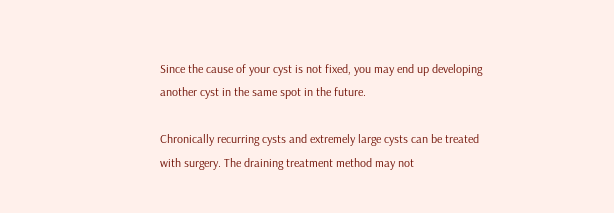Since the cause of your cyst is not fixed, you may end up developing another cyst in the same spot in the future.

Chronically recurring cysts and extremely large cysts can be treated with surgery. The draining treatment method may not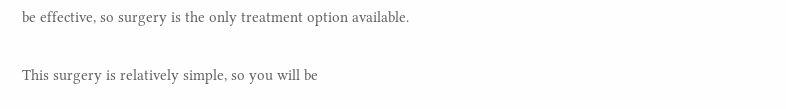be effective, so surgery is the only treatment option available.

This surgery is relatively simple, so you will be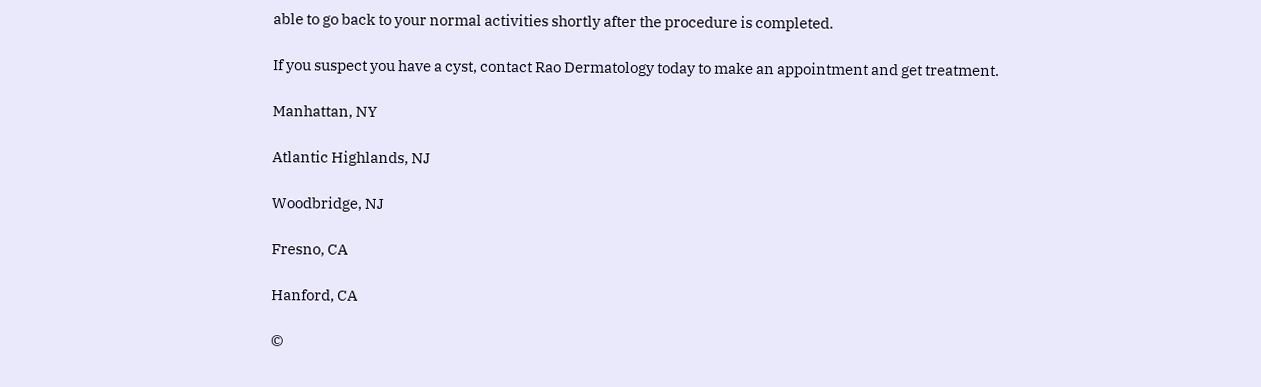able to go back to your normal activities shortly after the procedure is completed.

If you suspect you have a cyst, contact Rao Dermatology today to make an appointment and get treatment.

Manhattan, NY

Atlantic Highlands, NJ

Woodbridge, NJ

Fresno, CA

Hanford, CA

©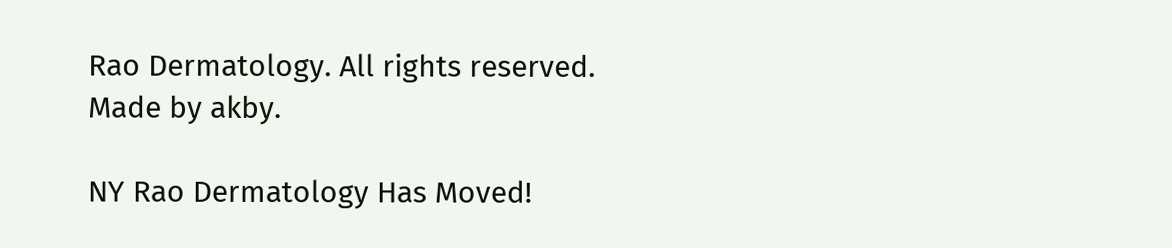Rao Dermatology. All rights reserved. Made by akby.

NY Rao Dermatology Has Moved!